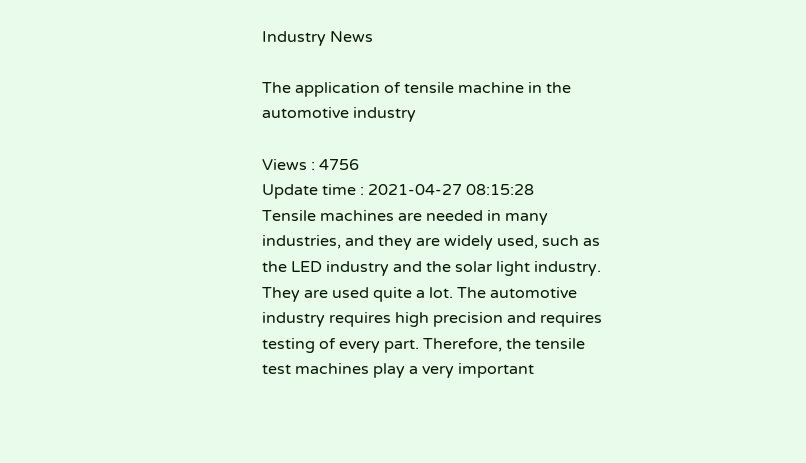Industry News

The application of tensile machine in the automotive industry

Views : 4756
Update time : 2021-04-27 08:15:28
Tensile machines are needed in many industries, and they are widely used, such as the LED industry and the solar light industry. They are used quite a lot. The automotive industry requires high precision and requires testing of every part. Therefore, the tensile test machines play a very important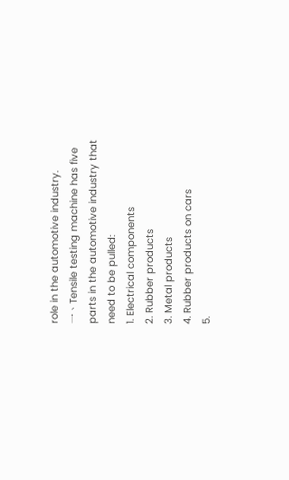role in the automotive industry.
一、Tensile testing machine has five parts in the automotive industry that need to be pulled:
1. Electrical components
2. Rubber products
3. Metal products
4. Rubber products on cars
5.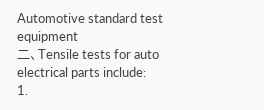Automotive standard test equipment
二、Tensile tests for auto electrical parts include:
1.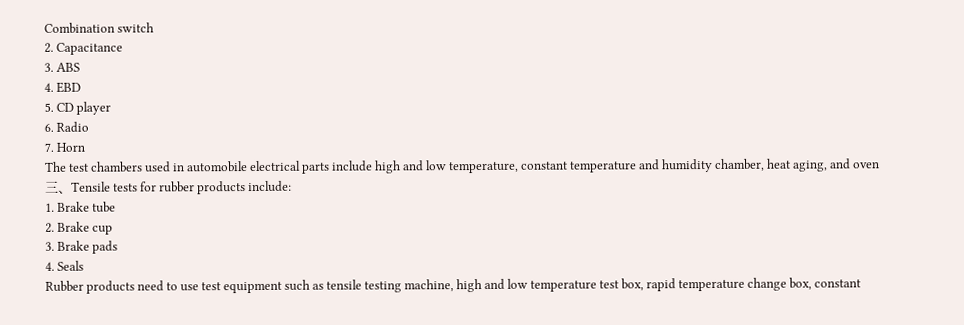Combination switch
2. Capacitance
3. ABS
4. EBD
5. CD player
6. Radio
7. Horn
The test chambers used in automobile electrical parts include high and low temperature, constant temperature and humidity chamber, heat aging, and oven
三、Tensile tests for rubber products include:
1. Brake tube
2. Brake cup
3. Brake pads
4. Seals
Rubber products need to use test equipment such as tensile testing machine, high and low temperature test box, rapid temperature change box, constant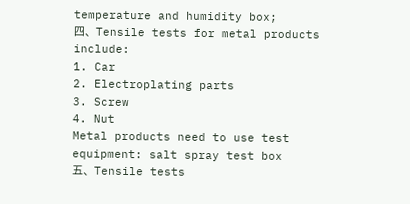temperature and humidity box;
四、Tensile tests for metal products include:
1. Car
2. Electroplating parts
3. Screw
4. Nut
Metal products need to use test equipment: salt spray test box
五、Tensile tests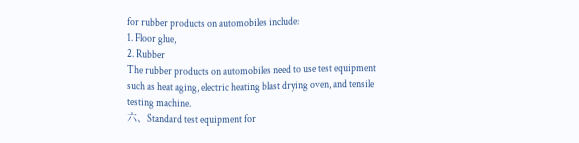for rubber products on automobiles include:
1. Floor glue,
2. Rubber
The rubber products on automobiles need to use test equipment such as heat aging, electric heating blast drying oven, and tensile testing machine.
六、Standard test equipment for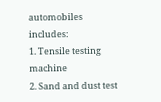automobiles includes:
1. Tensile testing machine
2. Sand and dust test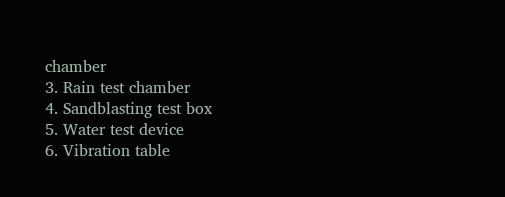chamber
3. Rain test chamber
4. Sandblasting test box
5. Water test device
6. Vibration table